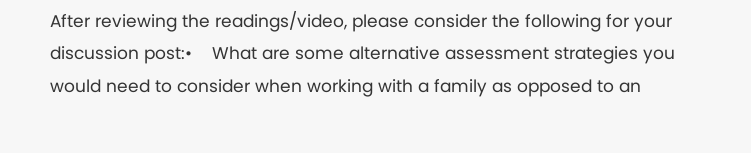After reviewing the readings/video, please consider the following for your discussion post:•    What are some alternative assessment strategies you would need to consider when working with a family as opposed to an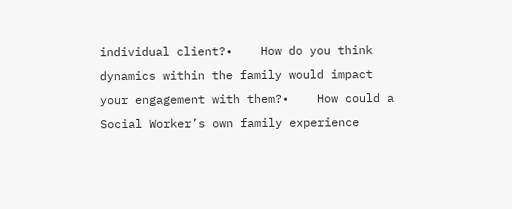individual client?•    How do you think dynamics within the family would impact your engagement with them?•    How could a Social Worker’s own family experience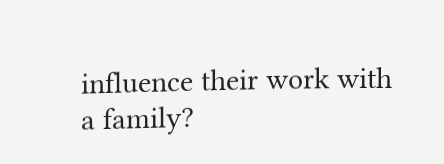influence their work with a family?